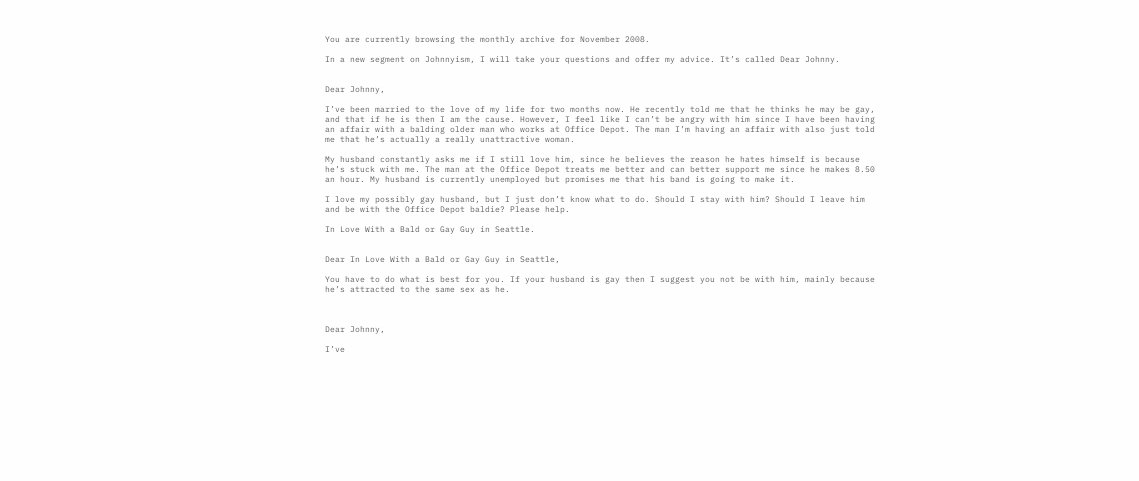You are currently browsing the monthly archive for November 2008.

In a new segment on Johnnyism, I will take your questions and offer my advice. It’s called Dear Johnny.


Dear Johnny,

I’ve been married to the love of my life for two months now. He recently told me that he thinks he may be gay, and that if he is then I am the cause. However, I feel like I can’t be angry with him since I have been having an affair with a balding older man who works at Office Depot. The man I’m having an affair with also just told me that he’s actually a really unattractive woman.

My husband constantly asks me if I still love him, since he believes the reason he hates himself is because he’s stuck with me. The man at the Office Depot treats me better and can better support me since he makes 8.50 an hour. My husband is currently unemployed but promises me that his band is going to make it.

I love my possibly gay husband, but I just don’t know what to do. Should I stay with him? Should I leave him and be with the Office Depot baldie? Please help.

In Love With a Bald or Gay Guy in Seattle.


Dear In Love With a Bald or Gay Guy in Seattle,

You have to do what is best for you. If your husband is gay then I suggest you not be with him, mainly because he’s attracted to the same sex as he.



Dear Johnny,

I’ve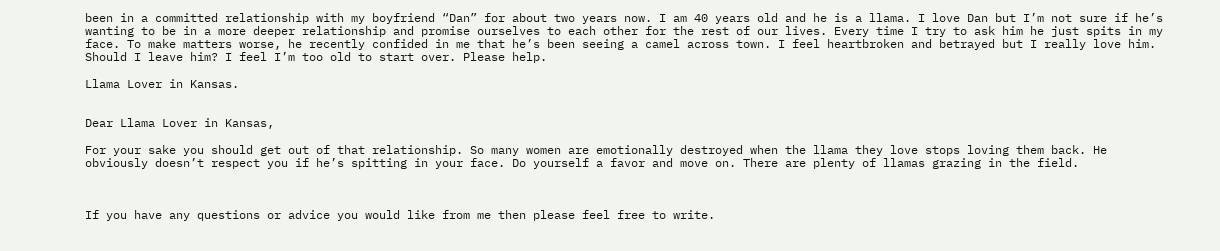been in a committed relationship with my boyfriend “Dan” for about two years now. I am 40 years old and he is a llama. I love Dan but I’m not sure if he’s wanting to be in a more deeper relationship and promise ourselves to each other for the rest of our lives. Every time I try to ask him he just spits in my face. To make matters worse, he recently confided in me that he’s been seeing a camel across town. I feel heartbroken and betrayed but I really love him. Should I leave him? I feel I’m too old to start over. Please help.

Llama Lover in Kansas.


Dear Llama Lover in Kansas,

For your sake you should get out of that relationship. So many women are emotionally destroyed when the llama they love stops loving them back. He obviously doesn’t respect you if he’s spitting in your face. Do yourself a favor and move on. There are plenty of llamas grazing in the field.



If you have any questions or advice you would like from me then please feel free to write.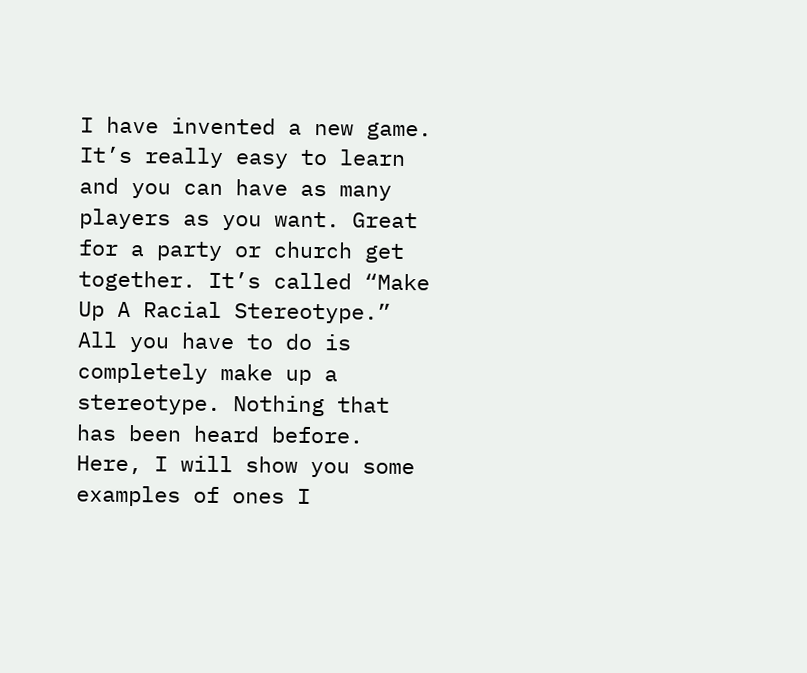I have invented a new game. It’s really easy to learn and you can have as many players as you want. Great for a party or church get together. It’s called “Make Up A Racial Stereotype.” All you have to do is completely make up a stereotype. Nothing that has been heard before. Here, I will show you some examples of ones I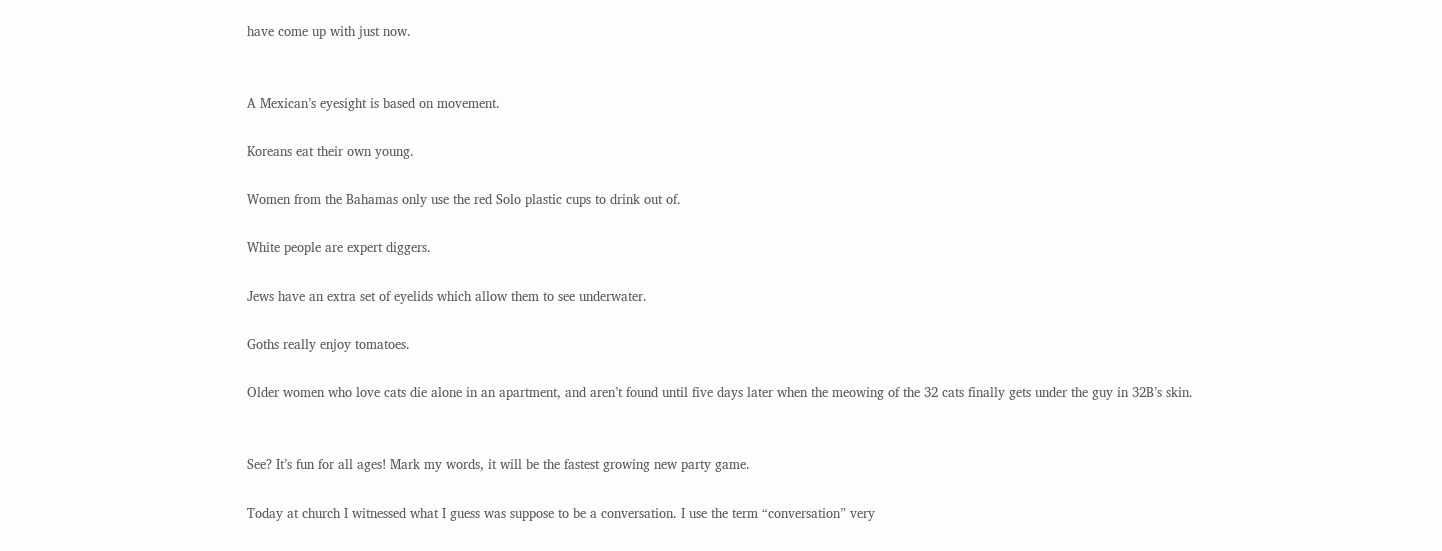have come up with just now.


A Mexican’s eyesight is based on movement.

Koreans eat their own young.

Women from the Bahamas only use the red Solo plastic cups to drink out of.

White people are expert diggers.

Jews have an extra set of eyelids which allow them to see underwater.

Goths really enjoy tomatoes.

Older women who love cats die alone in an apartment, and aren’t found until five days later when the meowing of the 32 cats finally gets under the guy in 32B’s skin.


See? It’s fun for all ages! Mark my words, it will be the fastest growing new party game.

Today at church I witnessed what I guess was suppose to be a conversation. I use the term “conversation” very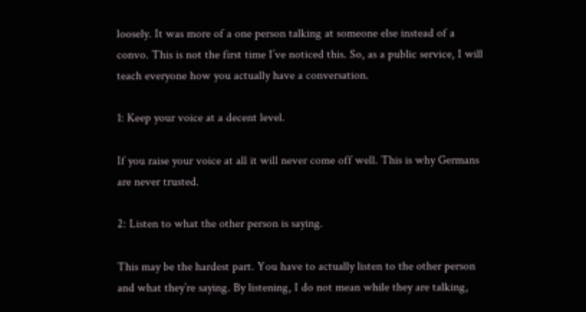loosely. It was more of a one person talking at someone else instead of a convo. This is not the first time I’ve noticed this. So, as a public service, I will teach everyone how you actually have a conversation.

1: Keep your voice at a decent level.

If you raise your voice at all it will never come off well. This is why Germans are never trusted.

2: Listen to what the other person is saying.

This may be the hardest part. You have to actually listen to the other person and what they’re saying. By listening, I do not mean while they are talking,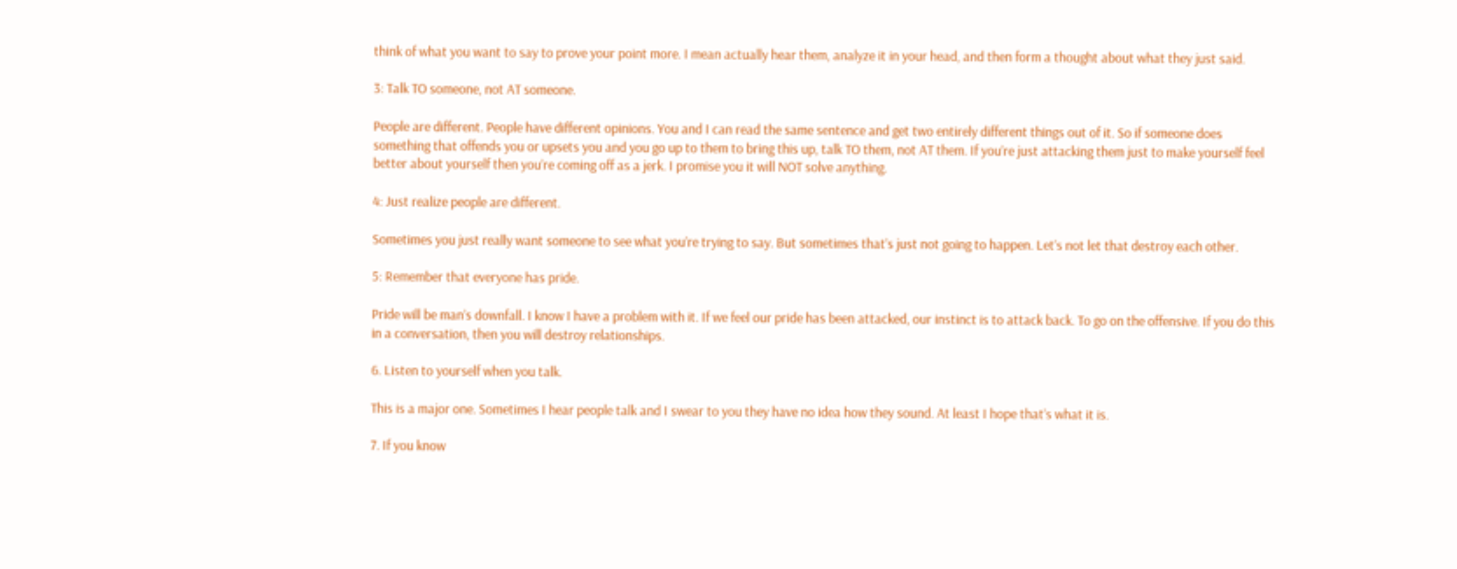think of what you want to say to prove your point more. I mean actually hear them, analyze it in your head, and then form a thought about what they just said.

3: Talk TO someone, not AT someone.

People are different. People have different opinions. You and I can read the same sentence and get two entirely different things out of it. So if someone does something that offends you or upsets you and you go up to them to bring this up, talk TO them, not AT them. If you’re just attacking them just to make yourself feel better about yourself then you’re coming off as a jerk. I promise you it will NOT solve anything.

4: Just realize people are different.

Sometimes you just really want someone to see what you’re trying to say. But sometimes that’s just not going to happen. Let’s not let that destroy each other.

5: Remember that everyone has pride.

Pride will be man’s downfall. I know I have a problem with it. If we feel our pride has been attacked, our instinct is to attack back. To go on the offensive. If you do this in a conversation, then you will destroy relationships.

6. Listen to yourself when you talk.

This is a major one. Sometimes I hear people talk and I swear to you they have no idea how they sound. At least I hope that’s what it is.

7. If you know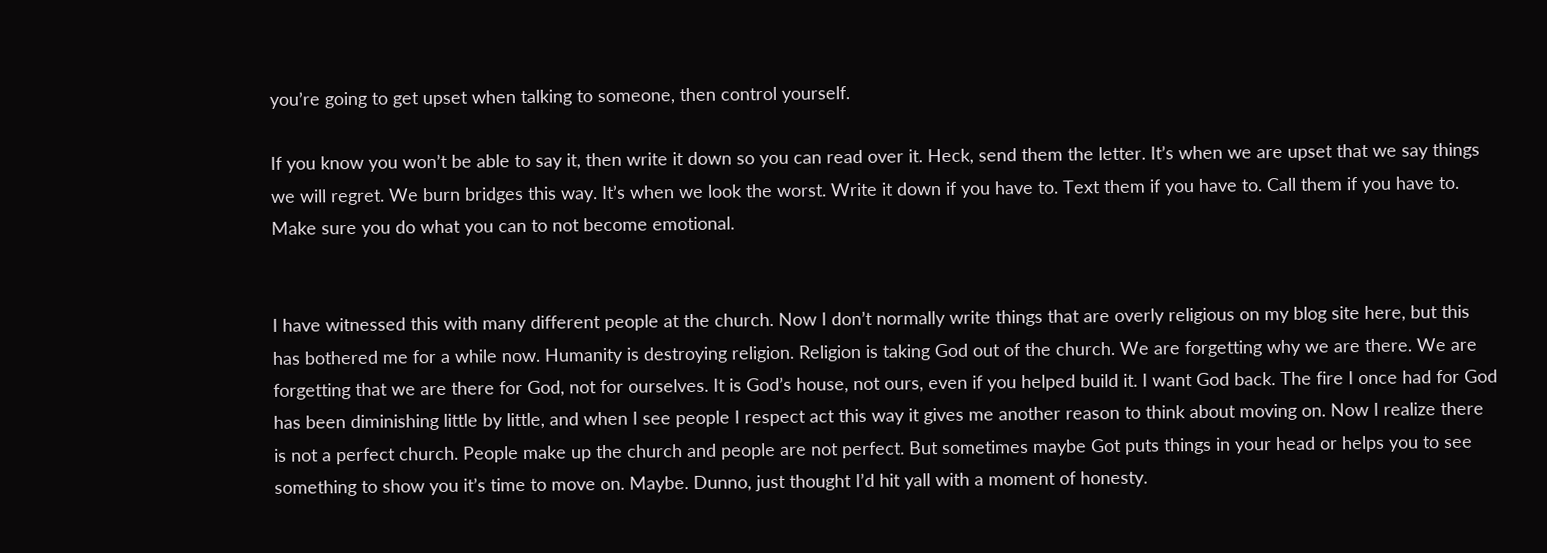you’re going to get upset when talking to someone, then control yourself.

If you know you won’t be able to say it, then write it down so you can read over it. Heck, send them the letter. It’s when we are upset that we say things we will regret. We burn bridges this way. It’s when we look the worst. Write it down if you have to. Text them if you have to. Call them if you have to. Make sure you do what you can to not become emotional.


I have witnessed this with many different people at the church. Now I don’t normally write things that are overly religious on my blog site here, but this has bothered me for a while now. Humanity is destroying religion. Religion is taking God out of the church. We are forgetting why we are there. We are forgetting that we are there for God, not for ourselves. It is God’s house, not ours, even if you helped build it. I want God back. The fire I once had for God has been diminishing little by little, and when I see people I respect act this way it gives me another reason to think about moving on. Now I realize there is not a perfect church. People make up the church and people are not perfect. But sometimes maybe Got puts things in your head or helps you to see something to show you it’s time to move on. Maybe. Dunno, just thought I’d hit yall with a moment of honesty.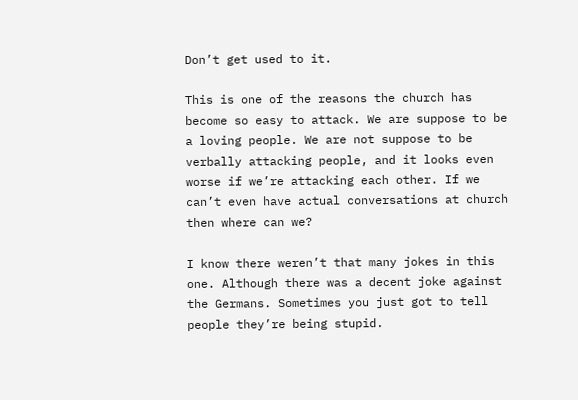Don’t get used to it.

This is one of the reasons the church has become so easy to attack. We are suppose to be a loving people. We are not suppose to be verbally attacking people, and it looks even worse if we’re attacking each other. If we can’t even have actual conversations at church then where can we?

I know there weren’t that many jokes in this one. Although there was a decent joke against the Germans. Sometimes you just got to tell people they’re being stupid.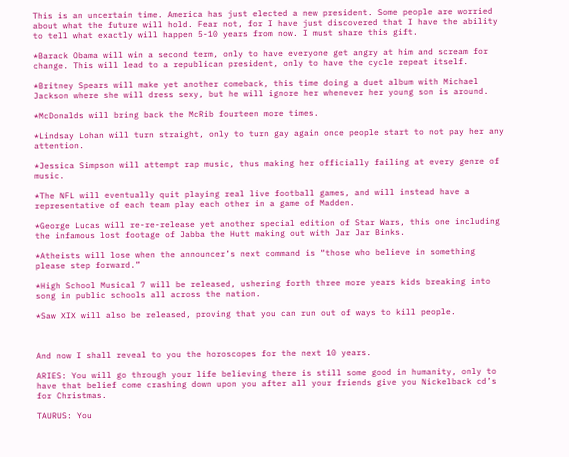This is an uncertain time. America has just elected a new president. Some people are worried about what the future will hold. Fear not, for I have just discovered that I have the ability to tell what exactly will happen 5-10 years from now. I must share this gift.

*Barack Obama will win a second term, only to have everyone get angry at him and scream for change. This will lead to a republican president, only to have the cycle repeat itself.

*Britney Spears will make yet another comeback, this time doing a duet album with Michael Jackson where she will dress sexy, but he will ignore her whenever her young son is around.

*McDonalds will bring back the McRib fourteen more times.

*Lindsay Lohan will turn straight, only to turn gay again once people start to not pay her any attention.

*Jessica Simpson will attempt rap music, thus making her officially failing at every genre of music.

*The NFL will eventually quit playing real live football games, and will instead have a representative of each team play each other in a game of Madden.

*George Lucas will re-re-release yet another special edition of Star Wars, this one including the infamous lost footage of Jabba the Hutt making out with Jar Jar Binks.

*Atheists will lose when the announcer’s next command is “those who believe in something please step forward.”

*High School Musical 7 will be released, ushering forth three more years kids breaking into song in public schools all across the nation.

*Saw XIX will also be released, proving that you can run out of ways to kill people.



And now I shall reveal to you the horoscopes for the next 10 years.

ARIES: You will go through your life believing there is still some good in humanity, only to have that belief come crashing down upon you after all your friends give you Nickelback cd’s for Christmas.

TAURUS: You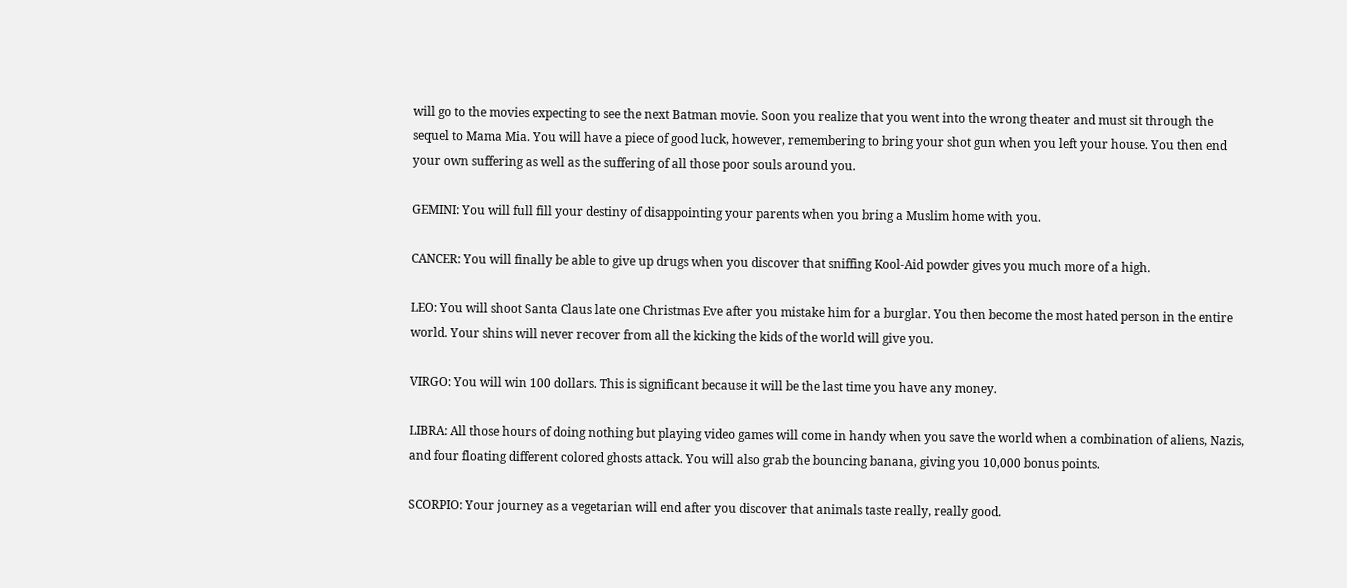will go to the movies expecting to see the next Batman movie. Soon you realize that you went into the wrong theater and must sit through the sequel to Mama Mia. You will have a piece of good luck, however, remembering to bring your shot gun when you left your house. You then end your own suffering as well as the suffering of all those poor souls around you.

GEMINI: You will full fill your destiny of disappointing your parents when you bring a Muslim home with you.

CANCER: You will finally be able to give up drugs when you discover that sniffing Kool-Aid powder gives you much more of a high.

LEO: You will shoot Santa Claus late one Christmas Eve after you mistake him for a burglar. You then become the most hated person in the entire world. Your shins will never recover from all the kicking the kids of the world will give you.

VIRGO: You will win 100 dollars. This is significant because it will be the last time you have any money.

LIBRA: All those hours of doing nothing but playing video games will come in handy when you save the world when a combination of aliens, Nazis, and four floating different colored ghosts attack. You will also grab the bouncing banana, giving you 10,000 bonus points.

SCORPIO: Your journey as a vegetarian will end after you discover that animals taste really, really good.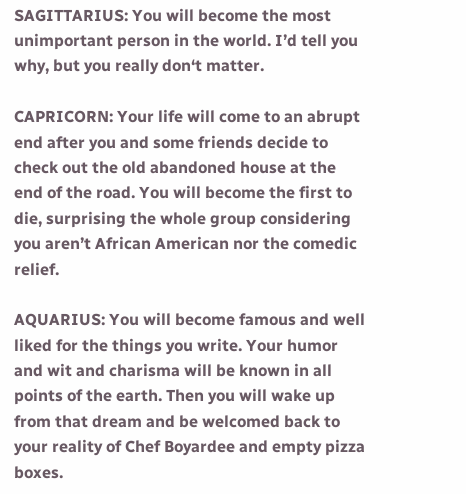SAGITTARIUS: You will become the most unimportant person in the world. I’d tell you why, but you really don‘t matter.

CAPRICORN: Your life will come to an abrupt end after you and some friends decide to check out the old abandoned house at the end of the road. You will become the first to die, surprising the whole group considering you aren’t African American nor the comedic relief.

AQUARIUS: You will become famous and well liked for the things you write. Your humor and wit and charisma will be known in all points of the earth. Then you will wake up from that dream and be welcomed back to your reality of Chef Boyardee and empty pizza boxes.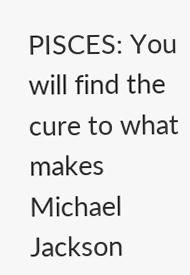PISCES: You will find the cure to what makes Michael Jackson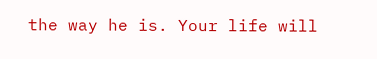the way he is. Your life will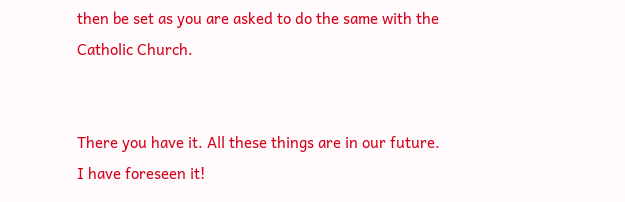then be set as you are asked to do the same with the Catholic Church.


There you have it. All these things are in our future. I have foreseen it!